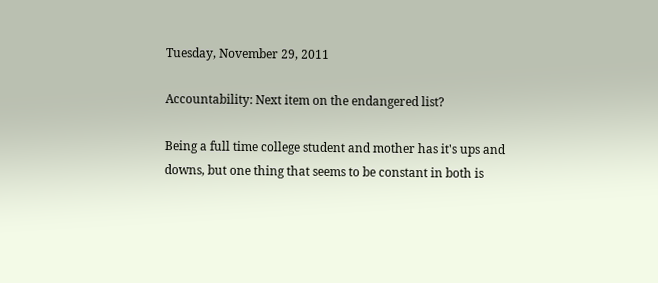Tuesday, November 29, 2011

Accountability: Next item on the endangered list?

Being a full time college student and mother has it's ups and downs, but one thing that seems to be constant in both is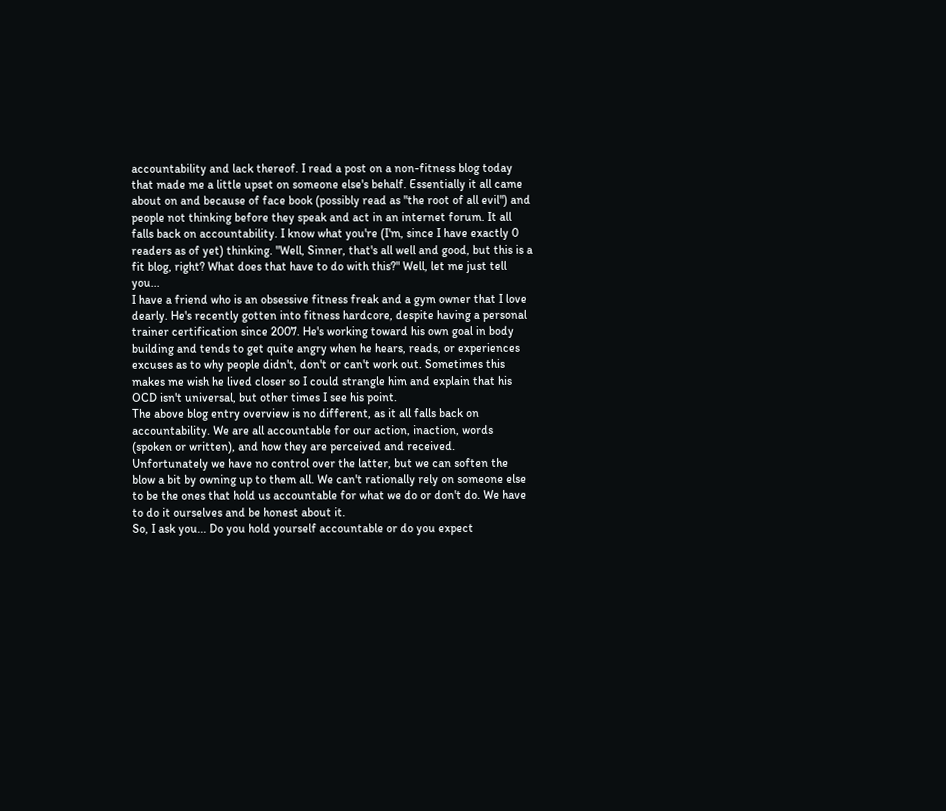accountability and lack thereof. I read a post on a non-fitness blog today that made me a little upset on someone else's behalf. Essentially it all came about on and because of face book (possibly read as "the root of all evil") and people not thinking before they speak and act in an internet forum. It all falls back on accountability. I know what you're (I'm, since I have exactly 0 readers as of yet) thinking. "Well, Sinner, that's all well and good, but this is a fit blog, right? What does that have to do with this?" Well, let me just tell you...
I have a friend who is an obsessive fitness freak and a gym owner that I love dearly. He's recently gotten into fitness hardcore, despite having a personal trainer certification since 2007. He's working toward his own goal in body building and tends to get quite angry when he hears, reads, or experiences excuses as to why people didn't, don't or can't work out. Sometimes this makes me wish he lived closer so I could strangle him and explain that his OCD isn't universal, but other times I see his point.
The above blog entry overview is no different, as it all falls back on accountability. We are all accountable for our action, inaction, words (spoken or written), and how they are perceived and received. Unfortunately we have no control over the latter, but we can soften the blow a bit by owning up to them all. We can't rationally rely on someone else to be the ones that hold us accountable for what we do or don't do. We have to do it ourselves and be honest about it.
So, I ask you... Do you hold yourself accountable or do you expect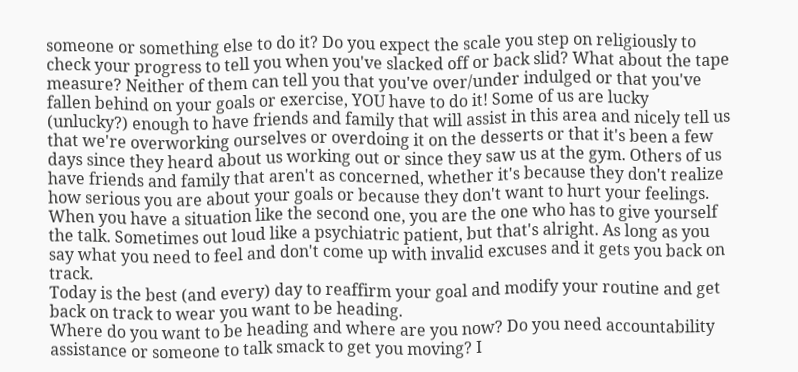someone or something else to do it? Do you expect the scale you step on religiously to check your progress to tell you when you've slacked off or back slid? What about the tape measure? Neither of them can tell you that you've over/under indulged or that you've fallen behind on your goals or exercise, YOU have to do it! Some of us are lucky (unlucky?) enough to have friends and family that will assist in this area and nicely tell us that we're overworking ourselves or overdoing it on the desserts or that it's been a few days since they heard about us working out or since they saw us at the gym. Others of us have friends and family that aren't as concerned, whether it's because they don't realize how serious you are about your goals or because they don't want to hurt your feelings. When you have a situation like the second one, you are the one who has to give yourself the talk. Sometimes out loud like a psychiatric patient, but that's alright. As long as you say what you need to feel and don't come up with invalid excuses and it gets you back on track.
Today is the best (and every) day to reaffirm your goal and modify your routine and get back on track to wear you want to be heading.
Where do you want to be heading and where are you now? Do you need accountability assistance or someone to talk smack to get you moving? I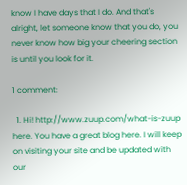know I have days that I do. And that's alright, let someone know that you do, you never know how big your cheering section is until you look for it.

1 comment:

  1. Hi! http://www.zuup.com/what-is-zuup here. You have a great blog here. I will keep on visiting your site and be updated with our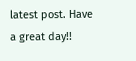latest post. Have a great day!!